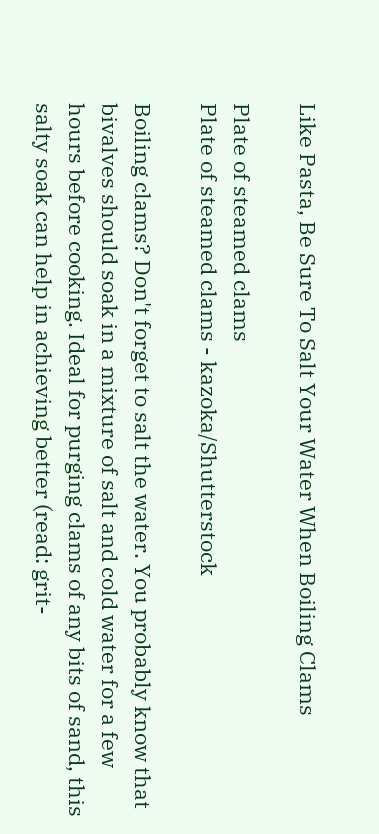Like Pasta, Be Sure To Salt Your Water When Boiling Clams

Plate of steamed clams
Plate of steamed clams - kazoka/Shutterstock

Boiling clams? Don't forget to salt the water. You probably know that bivalves should soak in a mixture of salt and cold water for a few hours before cooking. Ideal for purging clams of any bits of sand, this salty soak can help in achieving better (read: grit-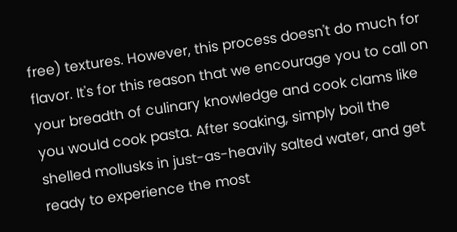free) textures. However, this process doesn't do much for flavor. It's for this reason that we encourage you to call on your breadth of culinary knowledge and cook clams like you would cook pasta. After soaking, simply boil the shelled mollusks in just-as-heavily salted water, and get ready to experience the most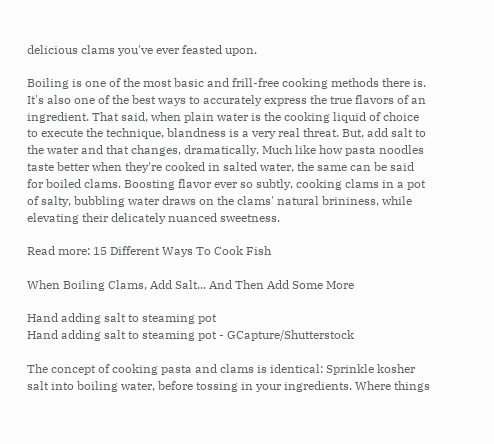delicious clams you've ever feasted upon.

Boiling is one of the most basic and frill-free cooking methods there is. It's also one of the best ways to accurately express the true flavors of an ingredient. That said, when plain water is the cooking liquid of choice to execute the technique, blandness is a very real threat. But, add salt to the water and that changes, dramatically. Much like how pasta noodles taste better when they're cooked in salted water, the same can be said for boiled clams. Boosting flavor ever so subtly, cooking clams in a pot of salty, bubbling water draws on the clams' natural brininess, while elevating their delicately nuanced sweetness.

Read more: 15 Different Ways To Cook Fish

When Boiling Clams, Add Salt... And Then Add Some More

Hand adding salt to steaming pot
Hand adding salt to steaming pot - GCapture/Shutterstock

The concept of cooking pasta and clams is identical: Sprinkle kosher salt into boiling water, before tossing in your ingredients. Where things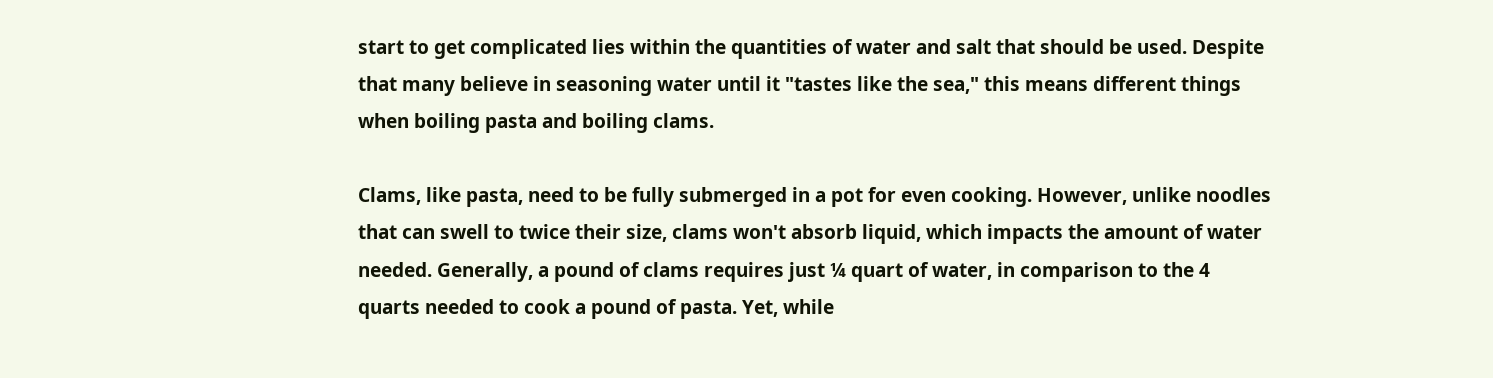start to get complicated lies within the quantities of water and salt that should be used. Despite that many believe in seasoning water until it "tastes like the sea," this means different things when boiling pasta and boiling clams.

Clams, like pasta, need to be fully submerged in a pot for even cooking. However, unlike noodles that can swell to twice their size, clams won't absorb liquid, which impacts the amount of water needed. Generally, a pound of clams requires just ¼ quart of water, in comparison to the 4 quarts needed to cook a pound of pasta. Yet, while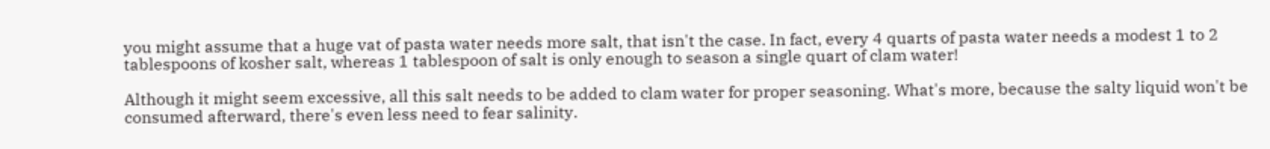you might assume that a huge vat of pasta water needs more salt, that isn't the case. In fact, every 4 quarts of pasta water needs a modest 1 to 2 tablespoons of kosher salt, whereas 1 tablespoon of salt is only enough to season a single quart of clam water!

Although it might seem excessive, all this salt needs to be added to clam water for proper seasoning. What's more, because the salty liquid won't be consumed afterward, there's even less need to fear salinity.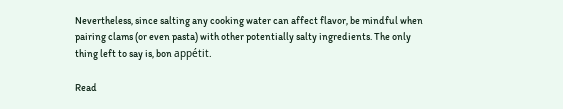Nevertheless, since salting any cooking water can affect flavor, be mindful when pairing clams (or even pasta) with other potentially salty ingredients. The only thing left to say is, bon appétit.

Read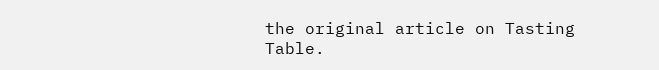the original article on Tasting Table.